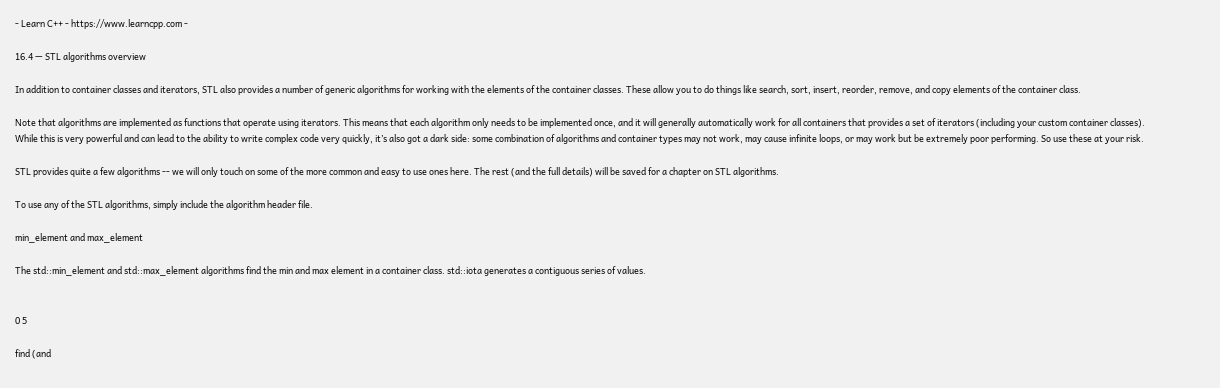- Learn C++ - https://www.learncpp.com -

16.4 — STL algorithms overview

In addition to container classes and iterators, STL also provides a number of generic algorithms for working with the elements of the container classes. These allow you to do things like search, sort, insert, reorder, remove, and copy elements of the container class.

Note that algorithms are implemented as functions that operate using iterators. This means that each algorithm only needs to be implemented once, and it will generally automatically work for all containers that provides a set of iterators (including your custom container classes). While this is very powerful and can lead to the ability to write complex code very quickly, it’s also got a dark side: some combination of algorithms and container types may not work, may cause infinite loops, or may work but be extremely poor performing. So use these at your risk.

STL provides quite a few algorithms -- we will only touch on some of the more common and easy to use ones here. The rest (and the full details) will be saved for a chapter on STL algorithms.

To use any of the STL algorithms, simply include the algorithm header file.

min_element and max_element

The std::min_element and std::max_element algorithms find the min and max element in a container class. std::iota generates a contiguous series of values.


0 5

find (and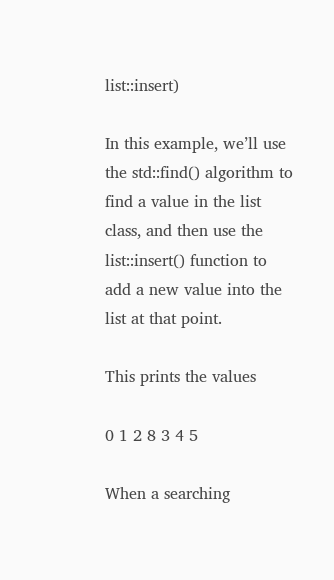list::insert)

In this example, we’ll use the std::find() algorithm to find a value in the list class, and then use the list::insert() function to add a new value into the list at that point.

This prints the values

0 1 2 8 3 4 5

When a searching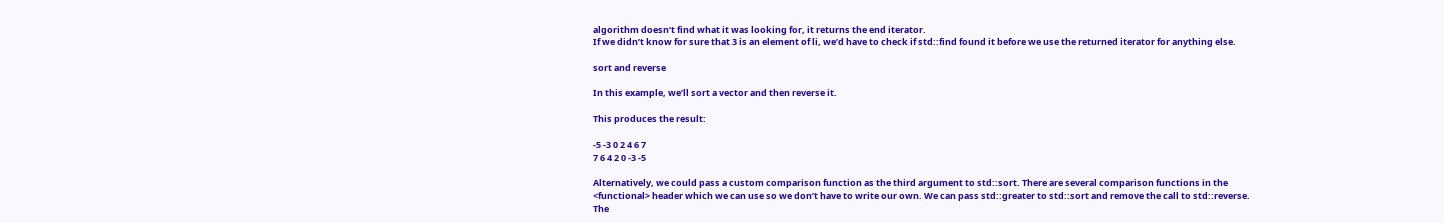algorithm doesn’t find what it was looking for, it returns the end iterator.
If we didn’t know for sure that 3 is an element of li, we’d have to check if std::find found it before we use the returned iterator for anything else.

sort and reverse

In this example, we’ll sort a vector and then reverse it.

This produces the result:

-5 -3 0 2 4 6 7
7 6 4 2 0 -3 -5

Alternatively, we could pass a custom comparison function as the third argument to std::sort. There are several comparison functions in the <functional> header which we can use so we don’t have to write our own. We can pass std::greater to std::sort and remove the call to std::reverse. The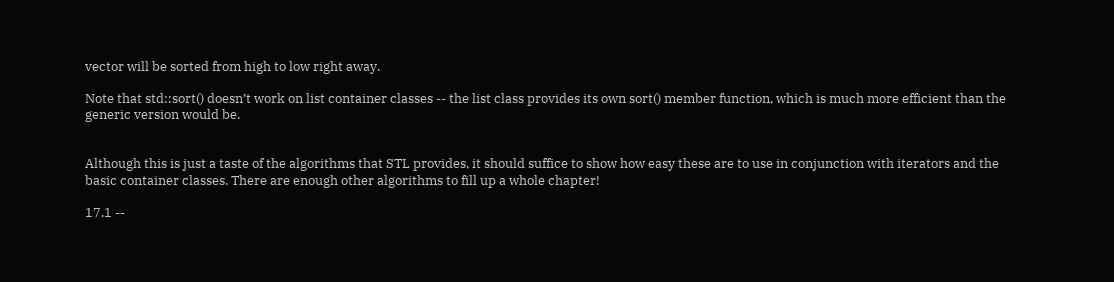vector will be sorted from high to low right away.

Note that std::sort() doesn’t work on list container classes -- the list class provides its own sort() member function, which is much more efficient than the generic version would be.


Although this is just a taste of the algorithms that STL provides, it should suffice to show how easy these are to use in conjunction with iterators and the basic container classes. There are enough other algorithms to fill up a whole chapter!

17.1 --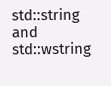std::string and std::wstring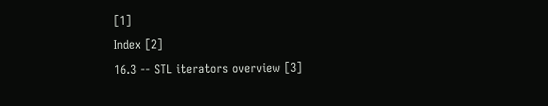[1]
Index [2]
16.3 -- STL iterators overview [3]